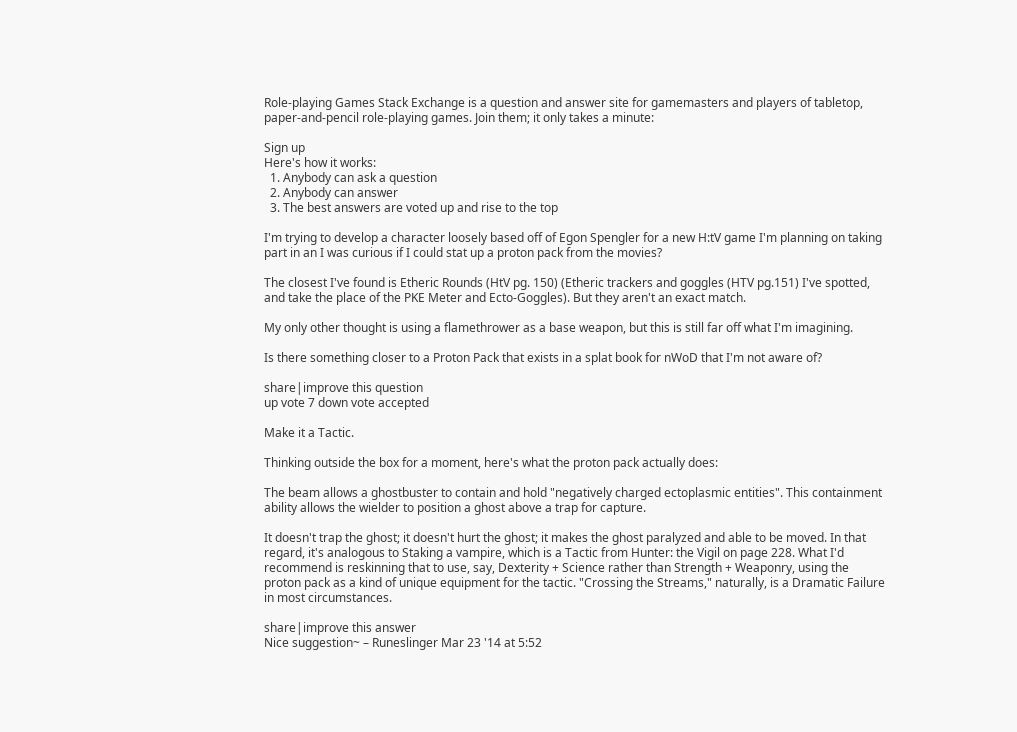Role-playing Games Stack Exchange is a question and answer site for gamemasters and players of tabletop, paper-and-pencil role-playing games. Join them; it only takes a minute:

Sign up
Here's how it works:
  1. Anybody can ask a question
  2. Anybody can answer
  3. The best answers are voted up and rise to the top

I'm trying to develop a character loosely based off of Egon Spengler for a new H:tV game I'm planning on taking part in an I was curious if I could stat up a proton pack from the movies?

The closest I've found is Etheric Rounds (HtV pg. 150) (Etheric trackers and goggles (HTV pg.151) I've spotted, and take the place of the PKE Meter and Ecto-Goggles). But they aren't an exact match.

My only other thought is using a flamethrower as a base weapon, but this is still far off what I'm imagining.

Is there something closer to a Proton Pack that exists in a splat book for nWoD that I'm not aware of?

share|improve this question
up vote 7 down vote accepted

Make it a Tactic.

Thinking outside the box for a moment, here's what the proton pack actually does:

The beam allows a ghostbuster to contain and hold "negatively charged ectoplasmic entities". This containment ability allows the wielder to position a ghost above a trap for capture.

It doesn't trap the ghost; it doesn't hurt the ghost; it makes the ghost paralyzed and able to be moved. In that regard, it's analogous to Staking a vampire, which is a Tactic from Hunter: the Vigil on page 228. What I'd recommend is reskinning that to use, say, Dexterity + Science rather than Strength + Weaponry, using the proton pack as a kind of unique equipment for the tactic. "Crossing the Streams," naturally, is a Dramatic Failure in most circumstances.

share|improve this answer
Nice suggestion~ – Runeslinger Mar 23 '14 at 5:52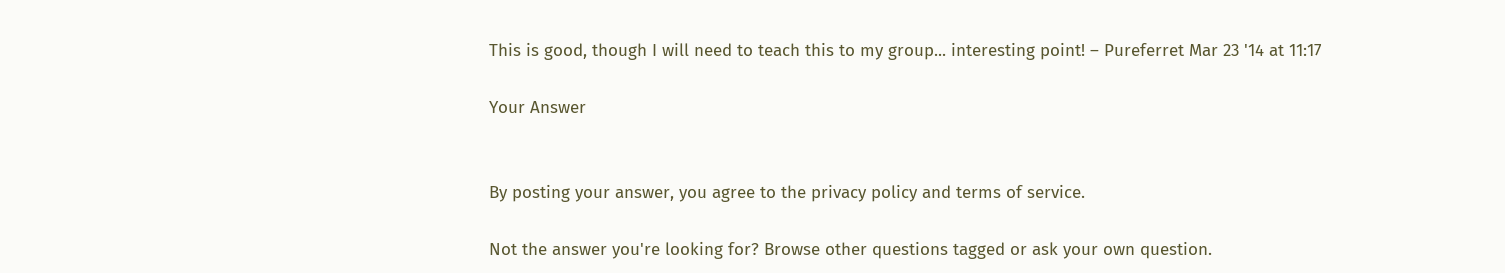This is good, though I will need to teach this to my group... interesting point! – Pureferret Mar 23 '14 at 11:17

Your Answer


By posting your answer, you agree to the privacy policy and terms of service.

Not the answer you're looking for? Browse other questions tagged or ask your own question.